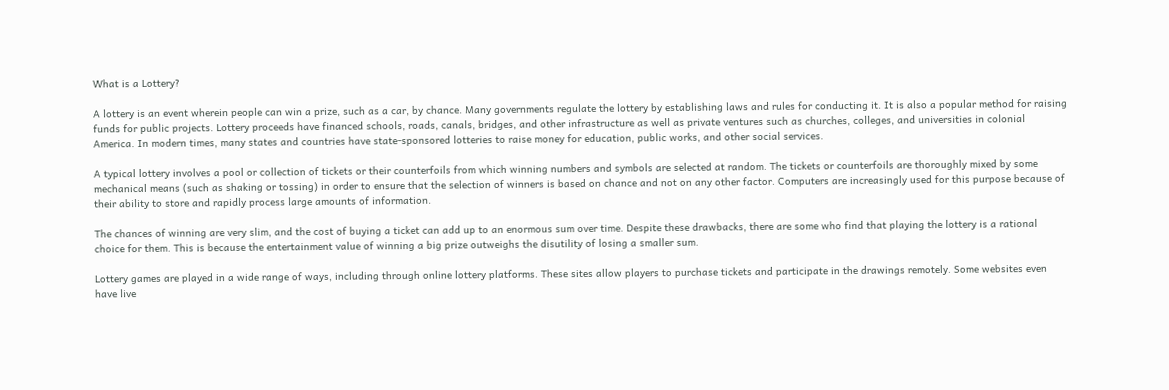What is a Lottery?

A lottery is an event wherein people can win a prize, such as a car, by chance. Many governments regulate the lottery by establishing laws and rules for conducting it. It is also a popular method for raising funds for public projects. Lottery proceeds have financed schools, roads, canals, bridges, and other infrastructure as well as private ventures such as churches, colleges, and universities in colonial America. In modern times, many states and countries have state-sponsored lotteries to raise money for education, public works, and other social services.

A typical lottery involves a pool or collection of tickets or their counterfoils from which winning numbers and symbols are selected at random. The tickets or counterfoils are thoroughly mixed by some mechanical means (such as shaking or tossing) in order to ensure that the selection of winners is based on chance and not on any other factor. Computers are increasingly used for this purpose because of their ability to store and rapidly process large amounts of information.

The chances of winning are very slim, and the cost of buying a ticket can add up to an enormous sum over time. Despite these drawbacks, there are some who find that playing the lottery is a rational choice for them. This is because the entertainment value of winning a big prize outweighs the disutility of losing a smaller sum.

Lottery games are played in a wide range of ways, including through online lottery platforms. These sites allow players to purchase tickets and participate in the drawings remotely. Some websites even have live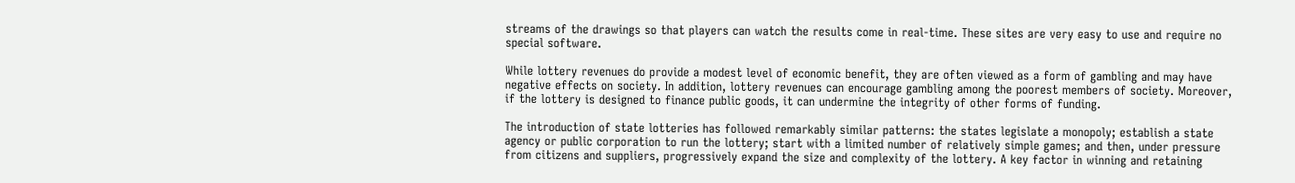streams of the drawings so that players can watch the results come in real-time. These sites are very easy to use and require no special software.

While lottery revenues do provide a modest level of economic benefit, they are often viewed as a form of gambling and may have negative effects on society. In addition, lottery revenues can encourage gambling among the poorest members of society. Moreover, if the lottery is designed to finance public goods, it can undermine the integrity of other forms of funding.

The introduction of state lotteries has followed remarkably similar patterns: the states legislate a monopoly; establish a state agency or public corporation to run the lottery; start with a limited number of relatively simple games; and then, under pressure from citizens and suppliers, progressively expand the size and complexity of the lottery. A key factor in winning and retaining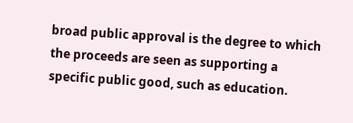broad public approval is the degree to which the proceeds are seen as supporting a specific public good, such as education.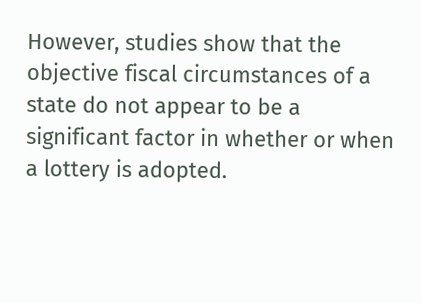However, studies show that the objective fiscal circumstances of a state do not appear to be a significant factor in whether or when a lottery is adopted.